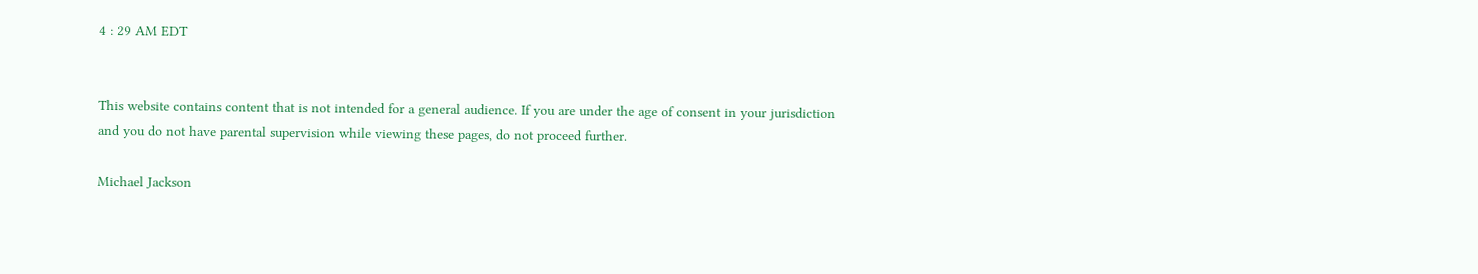4 : 29 AM EDT


This website contains content that is not intended for a general audience. If you are under the age of consent in your jurisdiction and you do not have parental supervision while viewing these pages, do not proceed further.

Michael Jackson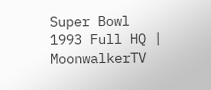Super Bowl 1993 Full HQ | MoonwalkerTV